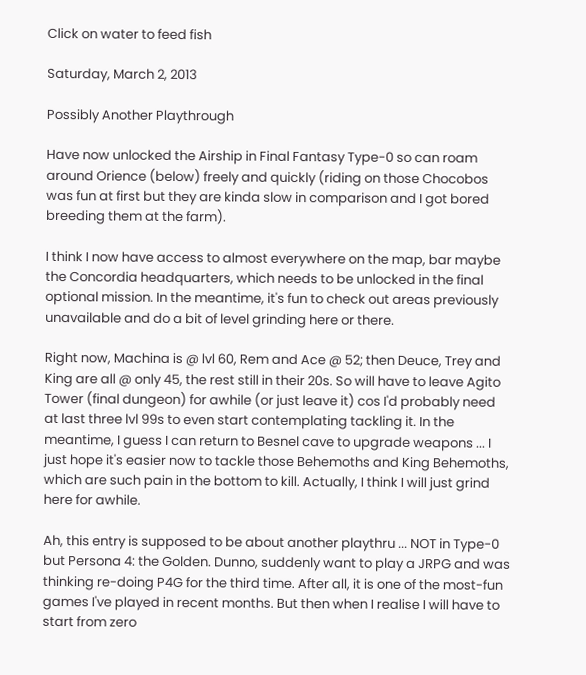Click on water to feed fish

Saturday, March 2, 2013

Possibly Another Playthrough

Have now unlocked the Airship in Final Fantasy Type-0 so can roam around Orience (below) freely and quickly (riding on those Chocobos was fun at first but they are kinda slow in comparison and I got bored breeding them at the farm).

I think I now have access to almost everywhere on the map, bar maybe the Concordia headquarters, which needs to be unlocked in the final optional mission. In the meantime, it's fun to check out areas previously unavailable and do a bit of level grinding here or there.

Right now, Machina is @ lvl 60, Rem and Ace @ 52; then Deuce, Trey and King are all @ only 45, the rest still in their 20s. So will have to leave Agito Tower (final dungeon) for awhile (or just leave it) cos I'd probably need at last three lvl 99s to even start contemplating tackling it. In the meantime, I guess I can return to Besnel cave to upgrade weapons ... I just hope it's easier now to tackle those Behemoths and King Behemoths, which are such pain in the bottom to kill. Actually, I think I will just grind here for awhile.

Ah, this entry is supposed to be about another playthru ... NOT in Type-0 but Persona 4: the Golden. Dunno, suddenly want to play a JRPG and was thinking re-doing P4G for the third time. After all, it is one of the most-fun games I've played in recent months. But then when I realise I will have to start from zero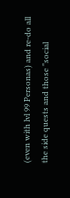(even with lvl 99 Personas) and re-do all the side quests and those "social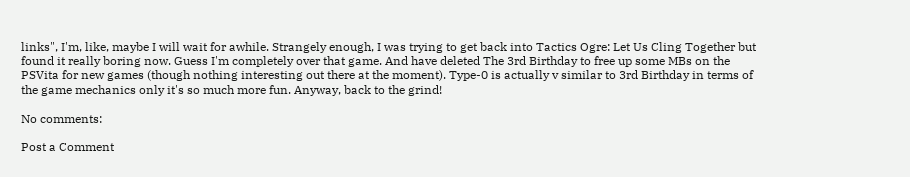links", I'm, like, maybe I will wait for awhile. Strangely enough, I was trying to get back into Tactics Ogre: Let Us Cling Together but found it really boring now. Guess I'm completely over that game. And have deleted The 3rd Birthday to free up some MBs on the PSVita for new games (though nothing interesting out there at the moment). Type-0 is actually v similar to 3rd Birthday in terms of the game mechanics only it's so much more fun. Anyway, back to the grind!

No comments:

Post a Comment